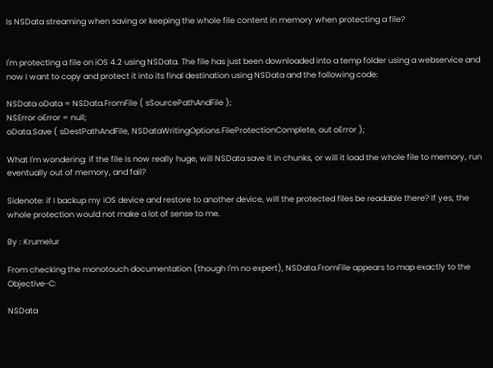Is NSData streaming when saving or keeping the whole file content in memory when protecting a file?


I'm protecting a file on iOS 4.2 using NSData. The file has just been downloaded into a temp folder using a webservice and now I want to copy and protect it into its final destination using NSData and the following code:

NSData oData = NSData.FromFile ( sSourcePathAndFile );
NSError oError = null;
oData.Save ( sDestPathAndFile, NSDataWritingOptions.FileProtectionComplete, out oError );

What I'm wondering: if the file is now really huge, will NSData save it in chunks, or will it load the whole file to memory, run eventually out of memory, and fail?

Sidenote: if I backup my iOS device and restore to another device, will the protected files be readable there? If yes, the whole protection would not make a lot of sense to me.

By : Krumelur

From checking the monotouch documentation (though I'm no expert), NSData.FromFile appears to map exactly to the Objective-C:

NSData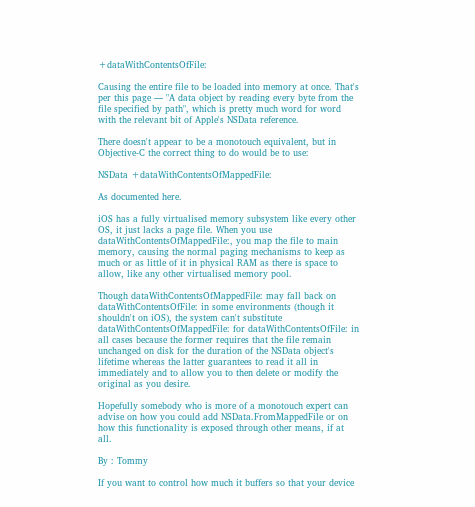+dataWithContentsOfFile:

Causing the entire file to be loaded into memory at once. That's per this page — "A data object by reading every byte from the file specified by path", which is pretty much word for word with the relevant bit of Apple's NSData reference.

There doesn't appear to be a monotouch equivalent, but in Objective-C the correct thing to do would be to use:

NSData +dataWithContentsOfMappedFile:

As documented here.

iOS has a fully virtualised memory subsystem like every other OS, it just lacks a page file. When you use dataWithContentsOfMappedFile:, you map the file to main memory, causing the normal paging mechanisms to keep as much or as little of it in physical RAM as there is space to allow, like any other virtualised memory pool.

Though dataWithContentsOfMappedFile: may fall back on dataWithContentsOfFile: in some environments (though it shouldn't on iOS), the system can't substitute dataWithContentsOfMappedFile: for dataWithContentsOfFile: in all cases because the former requires that the file remain unchanged on disk for the duration of the NSData object's lifetime whereas the latter guarantees to read it all in immediately and to allow you to then delete or modify the original as you desire.

Hopefully somebody who is more of a monotouch expert can advise on how you could add NSData.FromMappedFile or on how this functionality is exposed through other means, if at all.

By : Tommy

If you want to control how much it buffers so that your device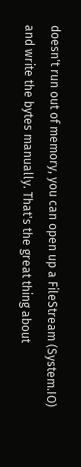doesn't run out of memory, you can open up a FileStream (System.IO) and write the bytes manually. That's the great thing about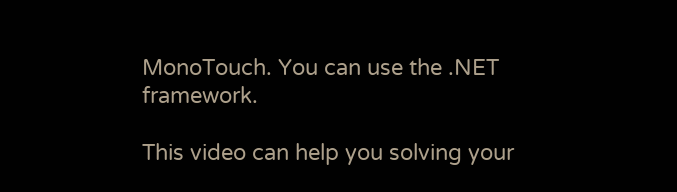MonoTouch. You can use the .NET framework.

This video can help you solving your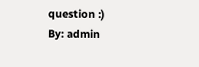question :)
By: admin